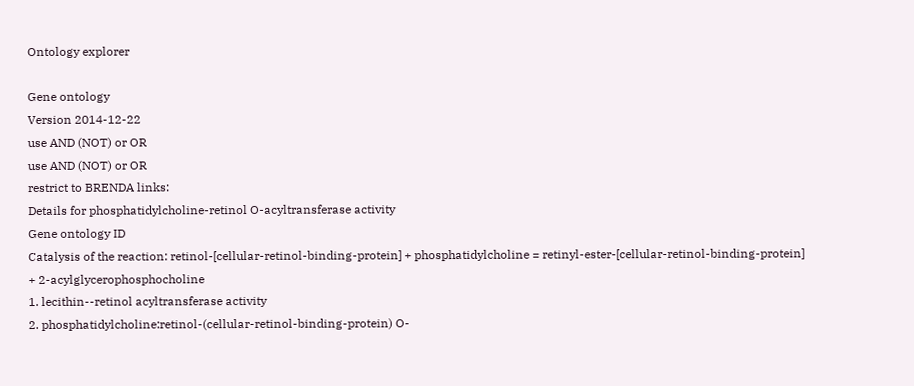Ontology explorer

Gene ontology
Version 2014-12-22
use AND (NOT) or OR
use AND (NOT) or OR
restrict to BRENDA links:
Details for phosphatidylcholine-retinol O-acyltransferase activity
Gene ontology ID
Catalysis of the reaction: retinol-[cellular-retinol-binding-protein] + phosphatidylcholine = retinyl-ester-[cellular-retinol-binding-protein] + 2-acylglycerophosphocholine
1. lecithin--retinol acyltransferase activity
2. phosphatidylcholine:retinol-(cellular-retinol-binding-protein) O-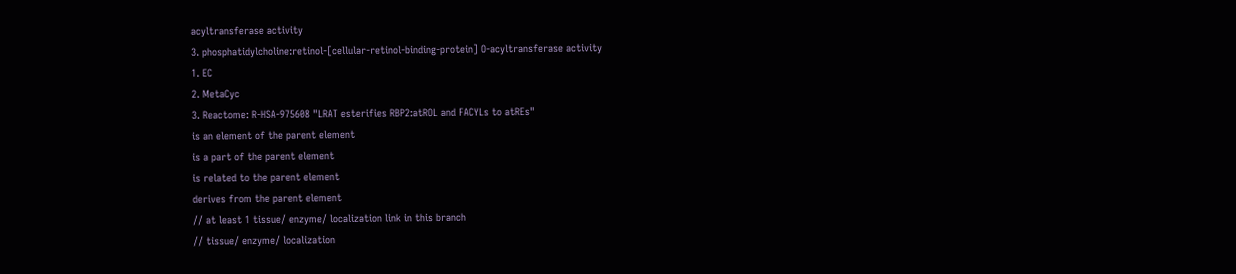acyltransferase activity
3. phosphatidylcholine:retinol-[cellular-retinol-binding-protein] O-acyltransferase activity
1. EC
2. MetaCyc
3. Reactome: R-HSA-975608 "LRAT esterifies RBP2:atROL and FACYLs to atREs"
is an element of the parent element
is a part of the parent element
is related to the parent element
derives from the parent element
// at least 1 tissue/ enzyme/ localization link in this branch
// tissue/ enzyme/ localization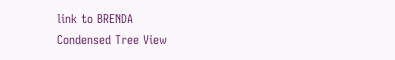link to BRENDA
Condensed Tree View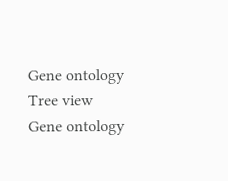Gene ontology
Tree view
Gene ontology